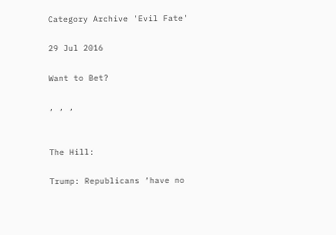Category Archive 'Evil Fate'

29 Jul 2016

Want to Bet?

, , ,


The Hill:

Trump: Republicans ‘have no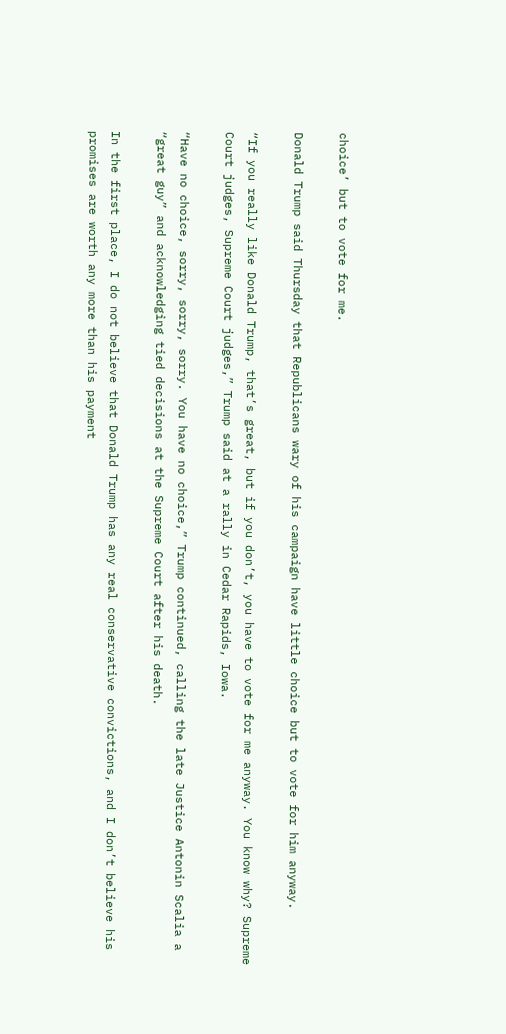choice’ but to vote for me.

Donald Trump said Thursday that Republicans wary of his campaign have little choice but to vote for him anyway.

“If you really like Donald Trump, that’s great, but if you don’t, you have to vote for me anyway. You know why? Supreme Court judges, Supreme Court judges,” Trump said at a rally in Cedar Rapids, Iowa.

“Have no choice, sorry, sorry, sorry. You have no choice,” Trump continued, calling the late Justice Antonin Scalia a “great guy” and acknowledging tied decisions at the Supreme Court after his death.

In the first place, I do not believe that Donald Trump has any real conservative convictions, and I don’t believe his promises are worth any more than his payment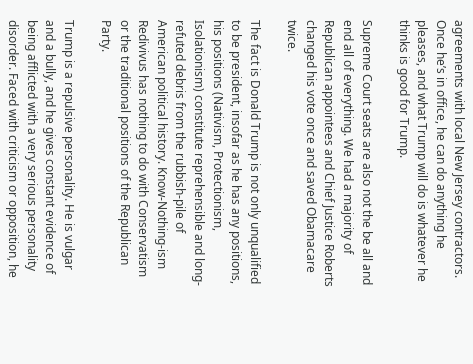agreements with local New Jersey contractors. Once he’s in office, he can do anything he pleases, and what Trump will do is whatever he thinks is good for Trump.

Supreme Court seats are also not the be all and end all of everything. We had a majority of Republican appointees and Chief Justice Roberts changed his vote once and saved Obamacare twice.

The fact is Donald Trump is not only unqualified to be president, insofar as he has any positions, his positions (Nativism, Protectionism, Isolationism) constitute reprehensible and long-refuted debris from the rubbish-pile of American political history. Know-Nothing-ism Redivivus has nothing to do with Conservatism or the traditional positions of the Republican Party.

Trump is a repulsive personality. He is vulgar and a bully, and he gives constant evidence of being afflicted with a very serious personality disorder. Faced with criticism or opposition, he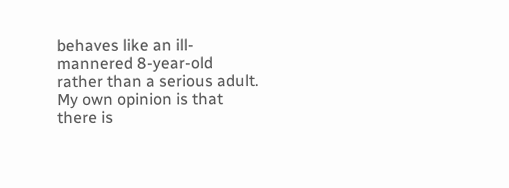behaves like an ill-mannered 8-year-old rather than a serious adult. My own opinion is that there is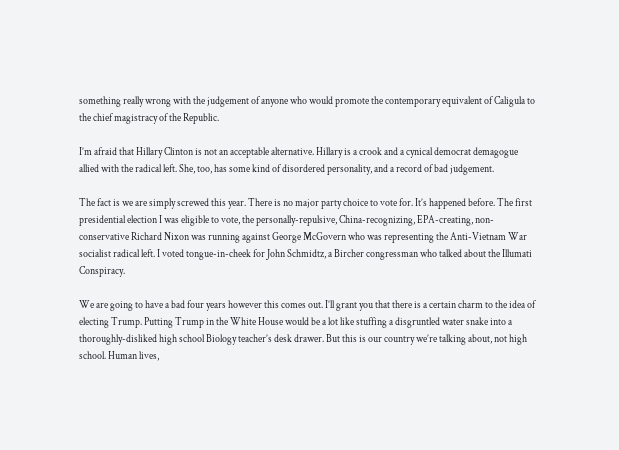something really wrong with the judgement of anyone who would promote the contemporary equivalent of Caligula to the chief magistracy of the Republic.

I’m afraid that Hillary Clinton is not an acceptable alternative. Hillary is a crook and a cynical democrat demagogue allied with the radical left. She, too, has some kind of disordered personality, and a record of bad judgement.

The fact is we are simply screwed this year. There is no major party choice to vote for. It’s happened before. The first presidential election I was eligible to vote, the personally-repulsive, China-recognizing, EPA-creating, non-conservative Richard Nixon was running against George McGovern who was representing the Anti-Vietnam War socialist radical left. I voted tongue-in-cheek for John Schmidtz, a Bircher congressman who talked about the Illumati Conspiracy.

We are going to have a bad four years however this comes out. I’ll grant you that there is a certain charm to the idea of electing Trump. Putting Trump in the White House would be a lot like stuffing a disgruntled water snake into a thoroughly-disliked high school Biology teacher’s desk drawer. But this is our country we’re talking about, not high school. Human lives,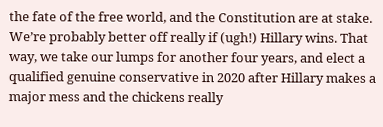the fate of the free world, and the Constitution are at stake. We’re probably better off really if (ugh!) Hillary wins. That way, we take our lumps for another four years, and elect a qualified genuine conservative in 2020 after Hillary makes a major mess and the chickens really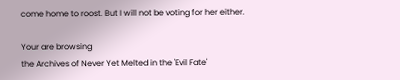come home to roost. But I will not be voting for her either.

Your are browsing
the Archives of Never Yet Melted in the 'Evil Fate'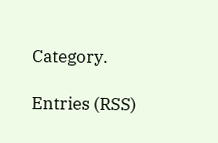Category.

Entries (RSS)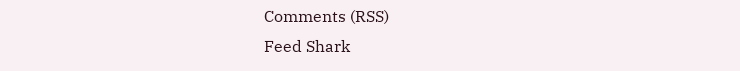Comments (RSS)
Feed Shark